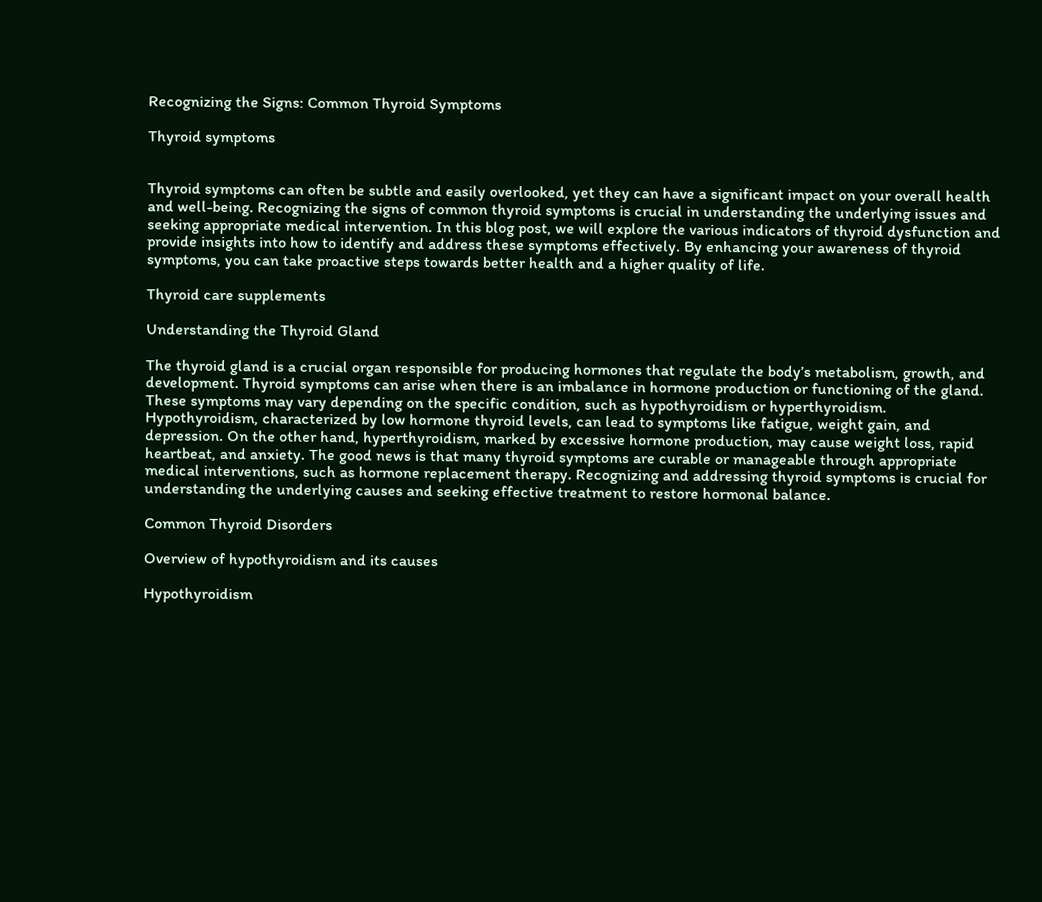Recognizing the Signs: Common Thyroid Symptoms

Thyroid symptoms


Thyroid symptoms can often be subtle and easily overlooked, yet they can have a significant impact on your overall health and well-being. Recognizing the signs of common thyroid symptoms is crucial in understanding the underlying issues and seeking appropriate medical intervention. In this blog post, we will explore the various indicators of thyroid dysfunction and provide insights into how to identify and address these symptoms effectively. By enhancing your awareness of thyroid symptoms, you can take proactive steps towards better health and a higher quality of life.

Thyroid care supplements

Understanding the Thyroid Gland

The thyroid gland is a crucial organ responsible for producing hormones that regulate the body’s metabolism, growth, and development. Thyroid symptoms can arise when there is an imbalance in hormone production or functioning of the gland. These symptoms may vary depending on the specific condition, such as hypothyroidism or hyperthyroidism. Hypothyroidism, characterized by low hormone thyroid levels, can lead to symptoms like fatigue, weight gain, and depression. On the other hand, hyperthyroidism, marked by excessive hormone production, may cause weight loss, rapid heartbeat, and anxiety. The good news is that many thyroid symptoms are curable or manageable through appropriate medical interventions, such as hormone replacement therapy. Recognizing and addressing thyroid symptoms is crucial for understanding the underlying causes and seeking effective treatment to restore hormonal balance.

Common Thyroid Disorders

Overview of hypothyroidism and its causes

Hypothyroidism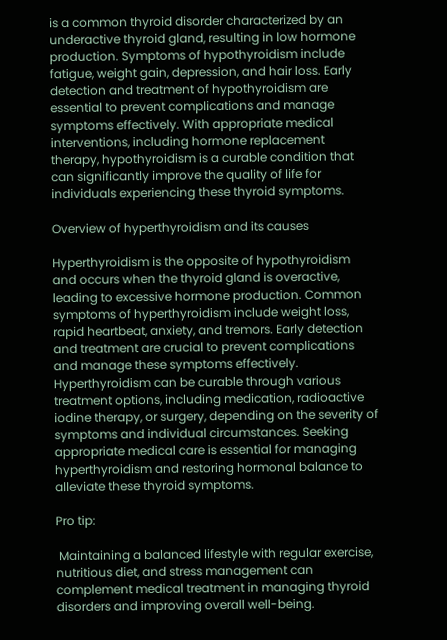is a common thyroid disorder characterized by an underactive thyroid gland, resulting in low hormone production. Symptoms of hypothyroidism include fatigue, weight gain, depression, and hair loss. Early detection and treatment of hypothyroidism are essential to prevent complications and manage symptoms effectively. With appropriate medical interventions, including hormone replacement therapy, hypothyroidism is a curable condition that can significantly improve the quality of life for individuals experiencing these thyroid symptoms.

Overview of hyperthyroidism and its causes

Hyperthyroidism is the opposite of hypothyroidism and occurs when the thyroid gland is overactive, leading to excessive hormone production. Common symptoms of hyperthyroidism include weight loss, rapid heartbeat, anxiety, and tremors. Early detection and treatment are crucial to prevent complications and manage these symptoms effectively. Hyperthyroidism can be curable through various treatment options, including medication, radioactive iodine therapy, or surgery, depending on the severity of symptoms and individual circumstances. Seeking appropriate medical care is essential for managing hyperthyroidism and restoring hormonal balance to alleviate these thyroid symptoms.

Pro tip:

 Maintaining a balanced lifestyle with regular exercise, nutritious diet, and stress management can complement medical treatment in managing thyroid disorders and improving overall well-being.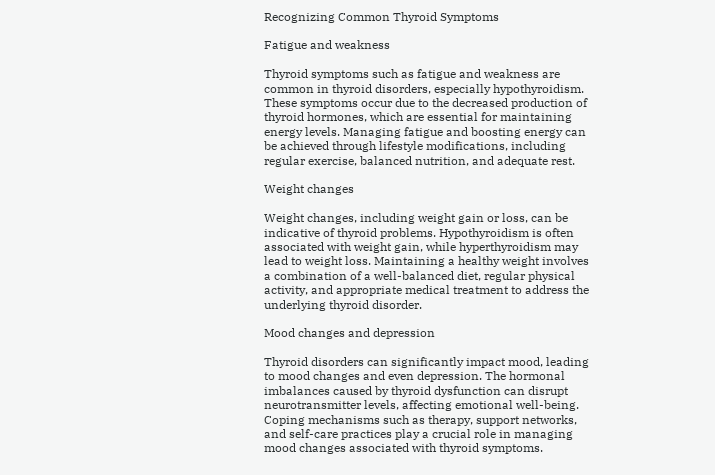Recognizing Common Thyroid Symptoms

Fatigue and weakness

Thyroid symptoms such as fatigue and weakness are common in thyroid disorders, especially hypothyroidism. These symptoms occur due to the decreased production of thyroid hormones, which are essential for maintaining energy levels. Managing fatigue and boosting energy can be achieved through lifestyle modifications, including regular exercise, balanced nutrition, and adequate rest.

Weight changes

Weight changes, including weight gain or loss, can be indicative of thyroid problems. Hypothyroidism is often associated with weight gain, while hyperthyroidism may lead to weight loss. Maintaining a healthy weight involves a combination of a well-balanced diet, regular physical activity, and appropriate medical treatment to address the underlying thyroid disorder.

Mood changes and depression

Thyroid disorders can significantly impact mood, leading to mood changes and even depression. The hormonal imbalances caused by thyroid dysfunction can disrupt neurotransmitter levels, affecting emotional well-being. Coping mechanisms such as therapy, support networks, and self-care practices play a crucial role in managing mood changes associated with thyroid symptoms.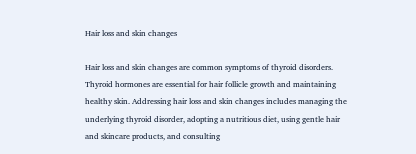Hair loss and skin changes

Hair loss and skin changes are common symptoms of thyroid disorders. Thyroid hormones are essential for hair follicle growth and maintaining healthy skin. Addressing hair loss and skin changes includes managing the underlying thyroid disorder, adopting a nutritious diet, using gentle hair and skincare products, and consulting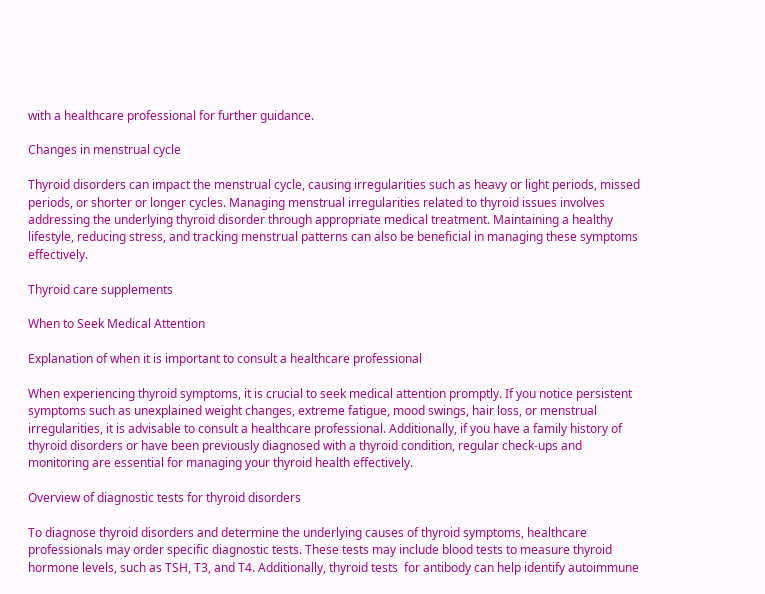with a healthcare professional for further guidance.

Changes in menstrual cycle

Thyroid disorders can impact the menstrual cycle, causing irregularities such as heavy or light periods, missed periods, or shorter or longer cycles. Managing menstrual irregularities related to thyroid issues involves addressing the underlying thyroid disorder through appropriate medical treatment. Maintaining a healthy lifestyle, reducing stress, and tracking menstrual patterns can also be beneficial in managing these symptoms effectively.

Thyroid care supplements

When to Seek Medical Attention

Explanation of when it is important to consult a healthcare professional

When experiencing thyroid symptoms, it is crucial to seek medical attention promptly. If you notice persistent symptoms such as unexplained weight changes, extreme fatigue, mood swings, hair loss, or menstrual irregularities, it is advisable to consult a healthcare professional. Additionally, if you have a family history of thyroid disorders or have been previously diagnosed with a thyroid condition, regular check-ups and monitoring are essential for managing your thyroid health effectively.

Overview of diagnostic tests for thyroid disorders

To diagnose thyroid disorders and determine the underlying causes of thyroid symptoms, healthcare professionals may order specific diagnostic tests. These tests may include blood tests to measure thyroid hormone levels, such as TSH, T3, and T4. Additionally, thyroid tests  for antibody can help identify autoimmune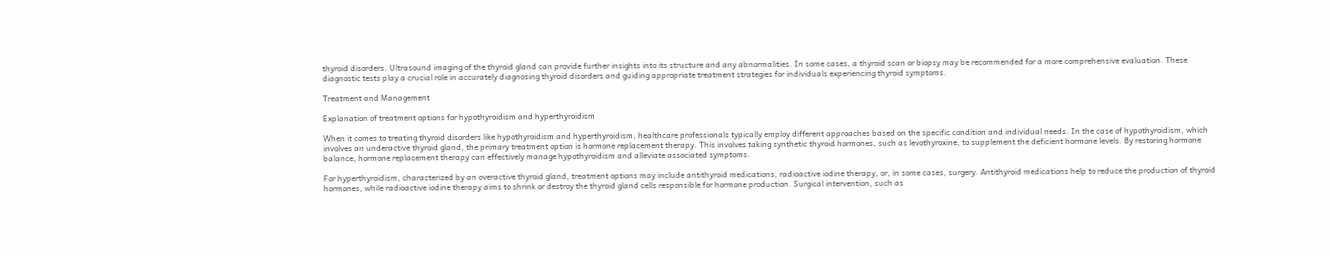thyroid disorders. Ultrasound imaging of the thyroid gland can provide further insights into its structure and any abnormalities. In some cases, a thyroid scan or biopsy may be recommended for a more comprehensive evaluation. These diagnostic tests play a crucial role in accurately diagnosing thyroid disorders and guiding appropriate treatment strategies for individuals experiencing thyroid symptoms.

Treatment and Management

Explanation of treatment options for hypothyroidism and hyperthyroidism

When it comes to treating thyroid disorders like hypothyroidism and hyperthyroidism, healthcare professionals typically employ different approaches based on the specific condition and individual needs. In the case of hypothyroidism, which involves an underactive thyroid gland, the primary treatment option is hormone replacement therapy. This involves taking synthetic thyroid hormones, such as levothyroxine, to supplement the deficient hormone levels. By restoring hormone balance, hormone replacement therapy can effectively manage hypothyroidism and alleviate associated symptoms.

For hyperthyroidism, characterized by an overactive thyroid gland, treatment options may include antithyroid medications, radioactive iodine therapy, or, in some cases, surgery. Antithyroid medications help to reduce the production of thyroid hormones, while radioactive iodine therapy aims to shrink or destroy the thyroid gland cells responsible for hormone production. Surgical intervention, such as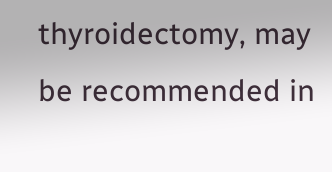thyroidectomy, may be recommended in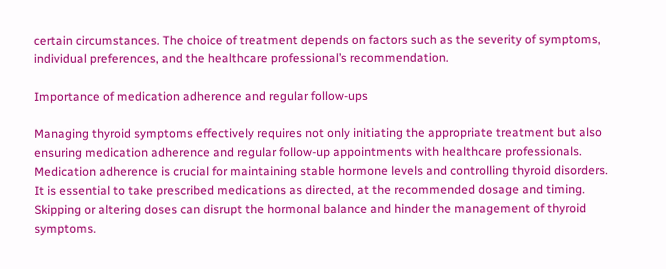certain circumstances. The choice of treatment depends on factors such as the severity of symptoms, individual preferences, and the healthcare professional’s recommendation.

Importance of medication adherence and regular follow-ups

Managing thyroid symptoms effectively requires not only initiating the appropriate treatment but also ensuring medication adherence and regular follow-up appointments with healthcare professionals. Medication adherence is crucial for maintaining stable hormone levels and controlling thyroid disorders. It is essential to take prescribed medications as directed, at the recommended dosage and timing. Skipping or altering doses can disrupt the hormonal balance and hinder the management of thyroid symptoms.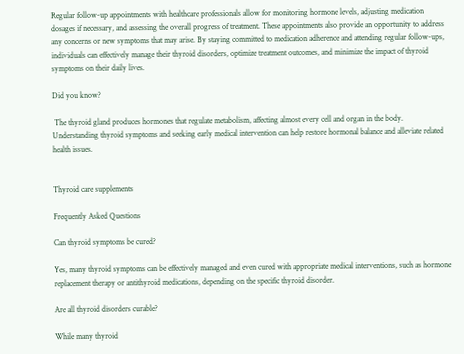Regular follow-up appointments with healthcare professionals allow for monitoring hormone levels, adjusting medication dosages if necessary, and assessing the overall progress of treatment. These appointments also provide an opportunity to address any concerns or new symptoms that may arise. By staying committed to medication adherence and attending regular follow-ups, individuals can effectively manage their thyroid disorders, optimize treatment outcomes, and minimize the impact of thyroid symptoms on their daily lives.

Did you know?

 The thyroid gland produces hormones that regulate metabolism, affecting almost every cell and organ in the body. Understanding thyroid symptoms and seeking early medical intervention can help restore hormonal balance and alleviate related health issues.


Thyroid care supplements

Frequently Asked Questions

Can thyroid symptoms be cured?

Yes, many thyroid symptoms can be effectively managed and even cured with appropriate medical interventions, such as hormone replacement therapy or antithyroid medications, depending on the specific thyroid disorder.

Are all thyroid disorders curable?

While many thyroid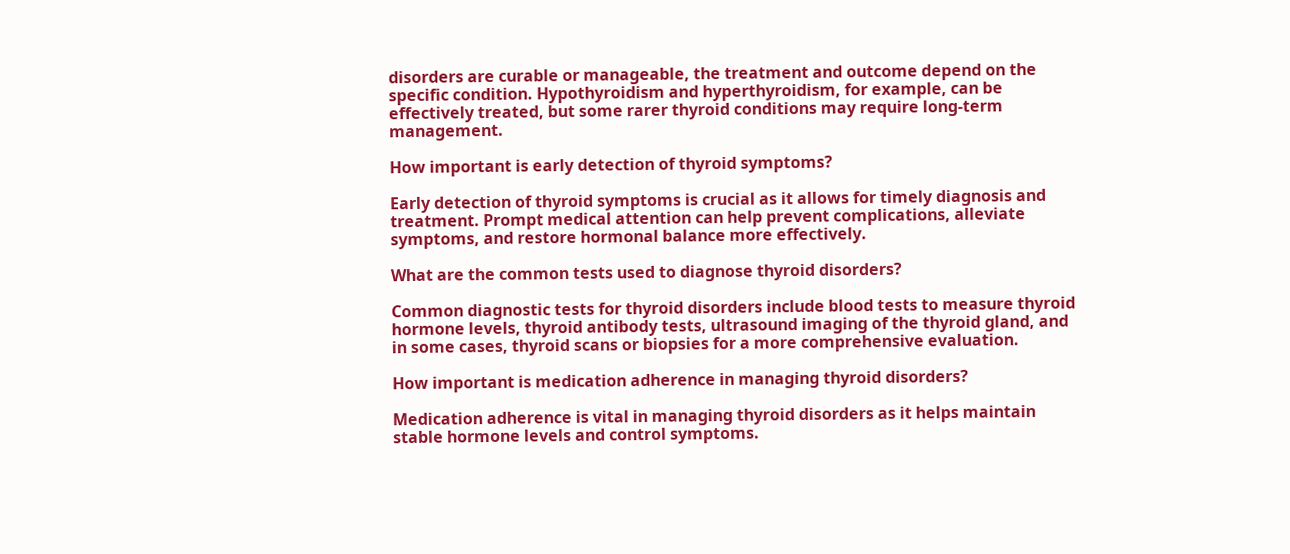disorders are curable or manageable, the treatment and outcome depend on the specific condition. Hypothyroidism and hyperthyroidism, for example, can be effectively treated, but some rarer thyroid conditions may require long-term management.

How important is early detection of thyroid symptoms?

Early detection of thyroid symptoms is crucial as it allows for timely diagnosis and treatment. Prompt medical attention can help prevent complications, alleviate symptoms, and restore hormonal balance more effectively.

What are the common tests used to diagnose thyroid disorders?

Common diagnostic tests for thyroid disorders include blood tests to measure thyroid hormone levels, thyroid antibody tests, ultrasound imaging of the thyroid gland, and in some cases, thyroid scans or biopsies for a more comprehensive evaluation.

How important is medication adherence in managing thyroid disorders?

Medication adherence is vital in managing thyroid disorders as it helps maintain stable hormone levels and control symptoms.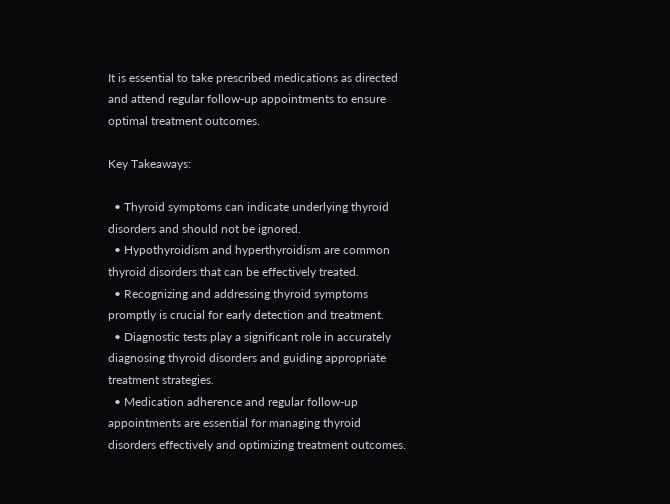It is essential to take prescribed medications as directed and attend regular follow-up appointments to ensure optimal treatment outcomes.

Key Takeaways:

  • Thyroid symptoms can indicate underlying thyroid disorders and should not be ignored.
  • Hypothyroidism and hyperthyroidism are common thyroid disorders that can be effectively treated.
  • Recognizing and addressing thyroid symptoms promptly is crucial for early detection and treatment.
  • Diagnostic tests play a significant role in accurately diagnosing thyroid disorders and guiding appropriate treatment strategies.
  • Medication adherence and regular follow-up appointments are essential for managing thyroid disorders effectively and optimizing treatment outcomes.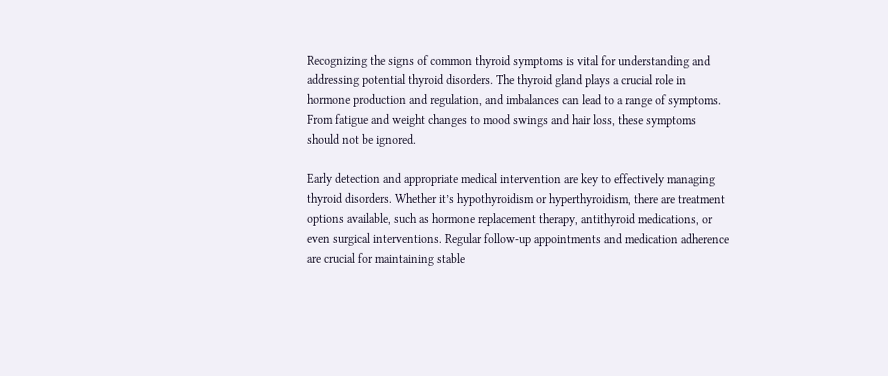Recognizing the signs of common thyroid symptoms is vital for understanding and addressing potential thyroid disorders. The thyroid gland plays a crucial role in hormone production and regulation, and imbalances can lead to a range of symptoms. From fatigue and weight changes to mood swings and hair loss, these symptoms should not be ignored.

Early detection and appropriate medical intervention are key to effectively managing thyroid disorders. Whether it’s hypothyroidism or hyperthyroidism, there are treatment options available, such as hormone replacement therapy, antithyroid medications, or even surgical interventions. Regular follow-up appointments and medication adherence are crucial for maintaining stable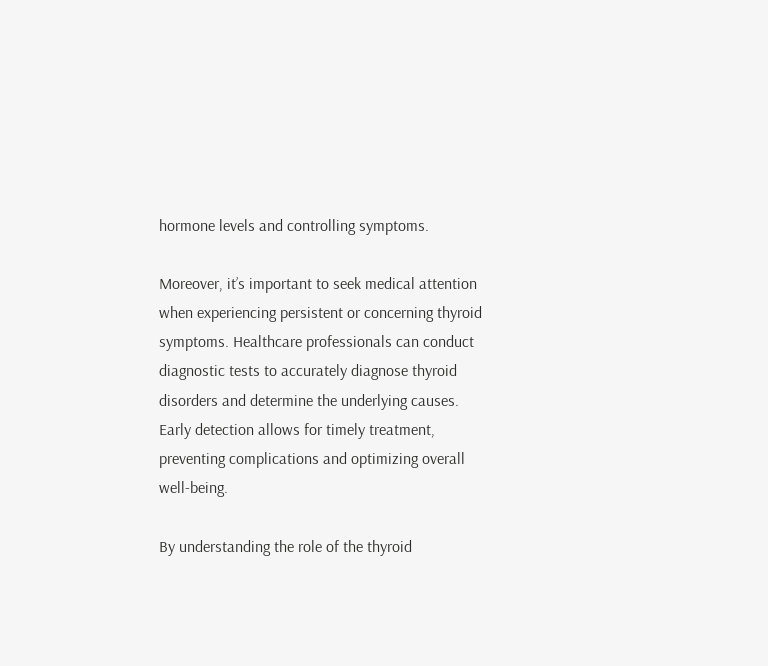hormone levels and controlling symptoms.

Moreover, it’s important to seek medical attention when experiencing persistent or concerning thyroid symptoms. Healthcare professionals can conduct diagnostic tests to accurately diagnose thyroid disorders and determine the underlying causes. Early detection allows for timely treatment, preventing complications and optimizing overall well-being.

By understanding the role of the thyroid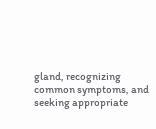gland, recognizing common symptoms, and seeking appropriate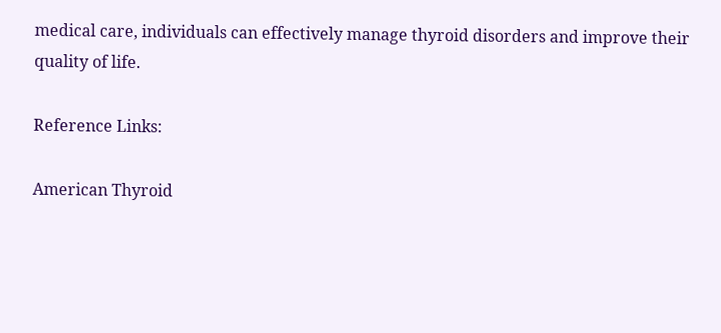medical care, individuals can effectively manage thyroid disorders and improve their quality of life.

Reference Links:

American Thyroid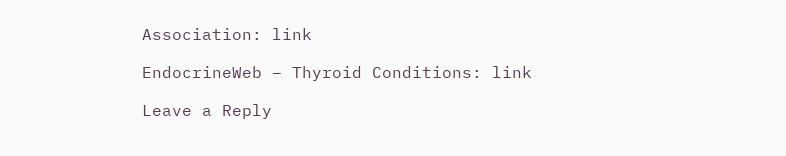Association: link

EndocrineWeb – Thyroid Conditions: link

Leave a Reply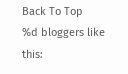Back To Top
%d bloggers like this: